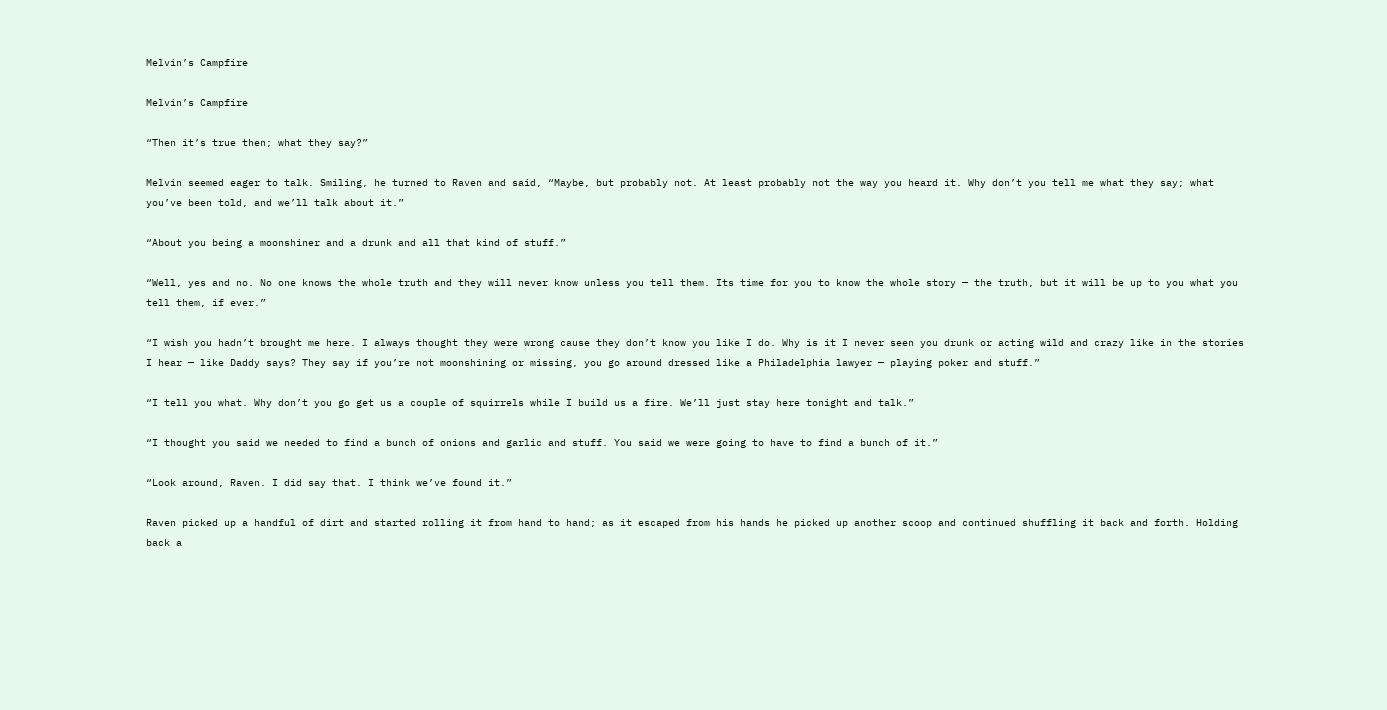Melvin’s Campfire

Melvin’s Campfire

“Then it’s true then; what they say?”

Melvin seemed eager to talk. Smiling, he turned to Raven and said, “Maybe, but probably not. At least probably not the way you heard it. Why don’t you tell me what they say; what you’ve been told, and we’ll talk about it.”

“About you being a moonshiner and a drunk and all that kind of stuff.”

“Well, yes and no. No one knows the whole truth and they will never know unless you tell them. Its time for you to know the whole story — the truth, but it will be up to you what you tell them, if ever.”

“I wish you hadn’t brought me here. I always thought they were wrong cause they don’t know you like I do. Why is it I never seen you drunk or acting wild and crazy like in the stories I hear — like Daddy says? They say if you’re not moonshining or missing, you go around dressed like a Philadelphia lawyer — playing poker and stuff.”

“I tell you what. Why don’t you go get us a couple of squirrels while I build us a fire. We’ll just stay here tonight and talk.”

“I thought you said we needed to find a bunch of onions and garlic and stuff. You said we were going to have to find a bunch of it.”

“Look around, Raven. I did say that. I think we’ve found it.”

Raven picked up a handful of dirt and started rolling it from hand to hand; as it escaped from his hands he picked up another scoop and continued shuffling it back and forth. Holding back a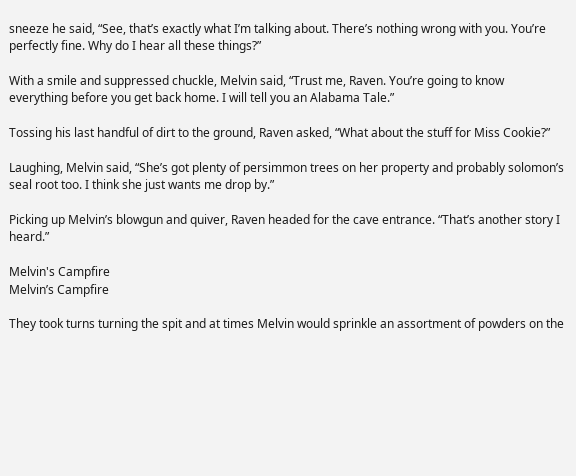sneeze he said, “See, that’s exactly what I’m talking about. There’s nothing wrong with you. You’re perfectly fine. Why do I hear all these things?”

With a smile and suppressed chuckle, Melvin said, “Trust me, Raven. You’re going to know everything before you get back home. I will tell you an Alabama Tale.”

Tossing his last handful of dirt to the ground, Raven asked, “What about the stuff for Miss Cookie?”

Laughing, Melvin said, “She’s got plenty of persimmon trees on her property and probably solomon’s seal root too. I think she just wants me drop by.”

Picking up Melvin’s blowgun and quiver, Raven headed for the cave entrance. “That’s another story I heard.”

Melvin's Campfire
Melvin’s Campfire

They took turns turning the spit and at times Melvin would sprinkle an assortment of powders on the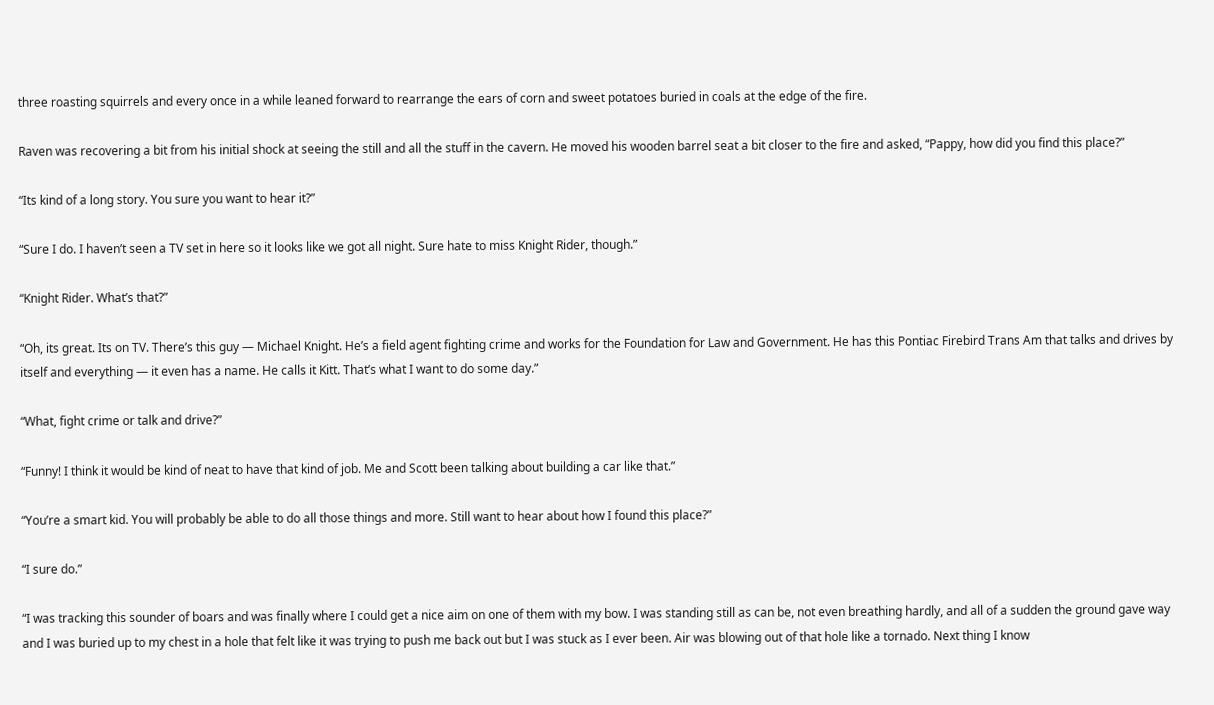three roasting squirrels and every once in a while leaned forward to rearrange the ears of corn and sweet potatoes buried in coals at the edge of the fire.

Raven was recovering a bit from his initial shock at seeing the still and all the stuff in the cavern. He moved his wooden barrel seat a bit closer to the fire and asked, “Pappy, how did you find this place?”

“Its kind of a long story. You sure you want to hear it?”

“Sure I do. I haven’t seen a TV set in here so it looks like we got all night. Sure hate to miss Knight Rider, though.”

“Knight Rider. What’s that?”

“Oh, its great. Its on TV. There’s this guy — Michael Knight. He’s a field agent fighting crime and works for the Foundation for Law and Government. He has this Pontiac Firebird Trans Am that talks and drives by itself and everything — it even has a name. He calls it Kitt. That’s what I want to do some day.”

“What, fight crime or talk and drive?”

“Funny! I think it would be kind of neat to have that kind of job. Me and Scott been talking about building a car like that.”

“You’re a smart kid. You will probably be able to do all those things and more. Still want to hear about how I found this place?”

“I sure do.”

“I was tracking this sounder of boars and was finally where I could get a nice aim on one of them with my bow. I was standing still as can be, not even breathing hardly, and all of a sudden the ground gave way and I was buried up to my chest in a hole that felt like it was trying to push me back out but I was stuck as I ever been. Air was blowing out of that hole like a tornado. Next thing I know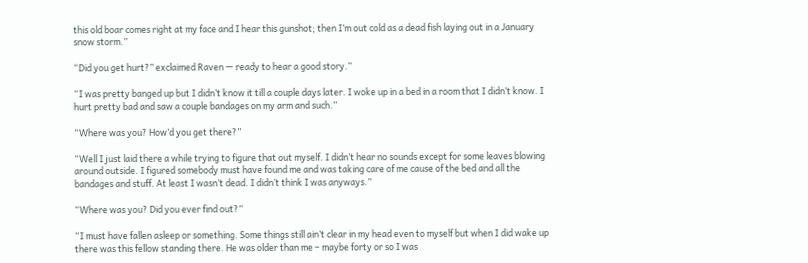this old boar comes right at my face and I hear this gunshot; then I’m out cold as a dead fish laying out in a January snow storm.”

“Did you get hurt?” exclaimed Raven — ready to hear a good story.”

“I was pretty banged up but I didn’t know it till a couple days later. I woke up in a bed in a room that I didn’t know. I hurt pretty bad and saw a couple bandages on my arm and such.”

“Where was you? How’d you get there?”

“Well I just laid there a while trying to figure that out myself. I didn’t hear no sounds except for some leaves blowing around outside. I figured somebody must have found me and was taking care of me cause of the bed and all the bandages and stuff. At least I wasn’t dead. I didn’t think I was anyways.”

“Where was you? Did you ever find out?”

“I must have fallen asleep or something. Some things still ain’t clear in my head even to myself but when I did wake up there was this fellow standing there. He was older than me – maybe forty or so I was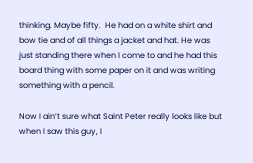thinking. Maybe fifty.  He had on a white shirt and bow tie and of all things a jacket and hat. He was just standing there when I come to and he had this board thing with some paper on it and was writing something with a pencil.

Now I ain’t sure what Saint Peter really looks like but when I saw this guy, I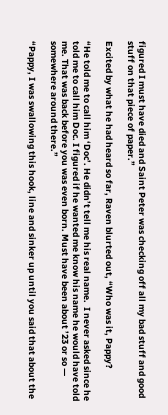figured I must have died and Saint Peter was checking off all my bad stuff and good stuff on that piece of paper.”

Excited by what he had heard so far, Raven blurted out, “Who was it, Pappy?

“He told me to call him ‘Doc’. He didn’t tell me his real name.  I never asked since he told me to call him Doc. I figured if he wanted me know his name he would have told me. That was back before you was even born. Must have been about ’23 or so — somewhere around there.”

“Pappy, I was swallowing this hook, line and sinker up until you said that about the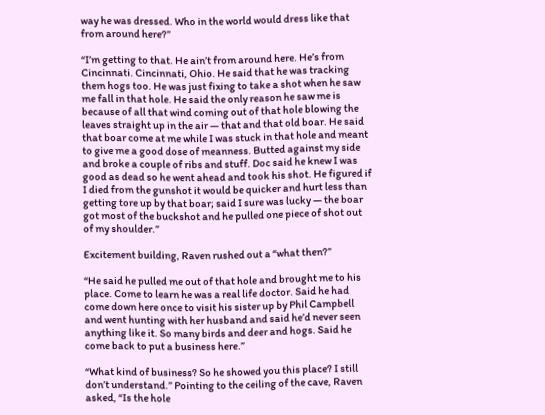way he was dressed. Who in the world would dress like that from around here?”

“I’m getting to that. He ain’t from around here. He’s from Cincinnati. Cincinnati, Ohio. He said that he was tracking them hogs too. He was just fixing to take a shot when he saw me fall in that hole. He said the only reason he saw me is because of all that wind coming out of that hole blowing the leaves straight up in the air — that and that old boar. He said that boar come at me while I was stuck in that hole and meant to give me a good dose of meanness. Butted against my side and broke a couple of ribs and stuff. Doc said he knew I was good as dead so he went ahead and took his shot. He figured if I died from the gunshot it would be quicker and hurt less than getting tore up by that boar; said I sure was lucky — the boar got most of the buckshot and he pulled one piece of shot out of my shoulder.”

Excitement building, Raven rushed out a “what then?”

“He said he pulled me out of that hole and brought me to his place. Come to learn he was a real life doctor. Said he had come down here once to visit his sister up by Phil Campbell and went hunting with her husband and said he’d never seen anything like it. So many birds and deer and hogs. Said he come back to put a business here.”

“What kind of business? So he showed you this place? I still don’t understand.” Pointing to the ceiling of the cave, Raven asked, “Is the hole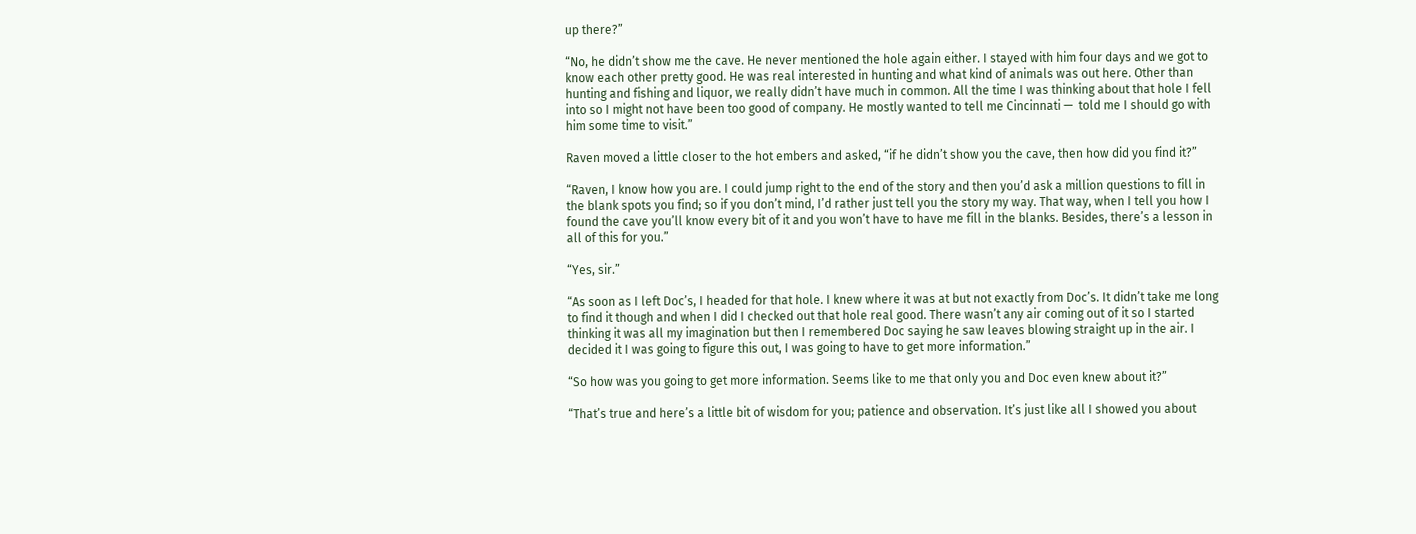up there?”

“No, he didn’t show me the cave. He never mentioned the hole again either. I stayed with him four days and we got to know each other pretty good. He was real interested in hunting and what kind of animals was out here. Other than hunting and fishing and liquor, we really didn’t have much in common. All the time I was thinking about that hole I fell into so I might not have been too good of company. He mostly wanted to tell me Cincinnati —  told me I should go with him some time to visit.”

Raven moved a little closer to the hot embers and asked, “if he didn’t show you the cave, then how did you find it?”

“Raven, I know how you are. I could jump right to the end of the story and then you’d ask a million questions to fill in the blank spots you find; so if you don’t mind, I’d rather just tell you the story my way. That way, when I tell you how I found the cave you’ll know every bit of it and you won’t have to have me fill in the blanks. Besides, there’s a lesson in all of this for you.”

“Yes, sir.”

“As soon as I left Doc’s, I headed for that hole. I knew where it was at but not exactly from Doc’s. It didn’t take me long to find it though and when I did I checked out that hole real good. There wasn’t any air coming out of it so I started thinking it was all my imagination but then I remembered Doc saying he saw leaves blowing straight up in the air. I decided it I was going to figure this out, I was going to have to get more information.”

“So how was you going to get more information. Seems like to me that only you and Doc even knew about it?”

“That’s true and here’s a little bit of wisdom for you; patience and observation. It’s just like all I showed you about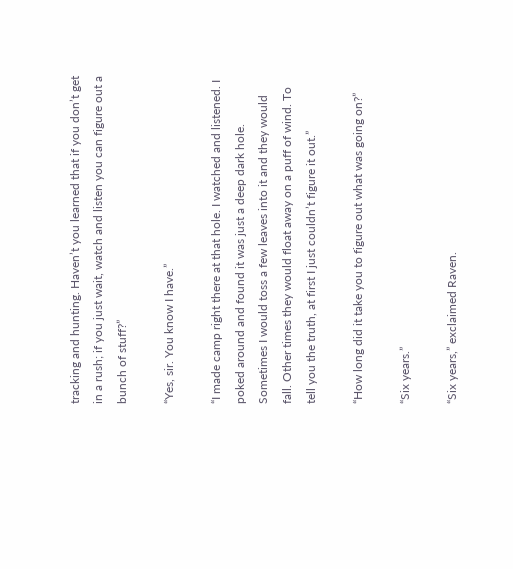tracking and hunting. Haven’t you learned that if you don’t get in a rush; if you just wait, watch and listen you can figure out a bunch of stuff?”

“Yes, sir. You know I have.”

“I made camp right there at that hole. I watched and listened. I poked around and found it was just a deep dark hole. Sometimes I would toss a few leaves into it and they would fall. Other times they would float away on a puff of wind. To tell you the truth, at first I just couldn’t figure it out.”

“How long did it take you to figure out what was going on?”

“Six years.”

“Six years,” exclaimed Raven.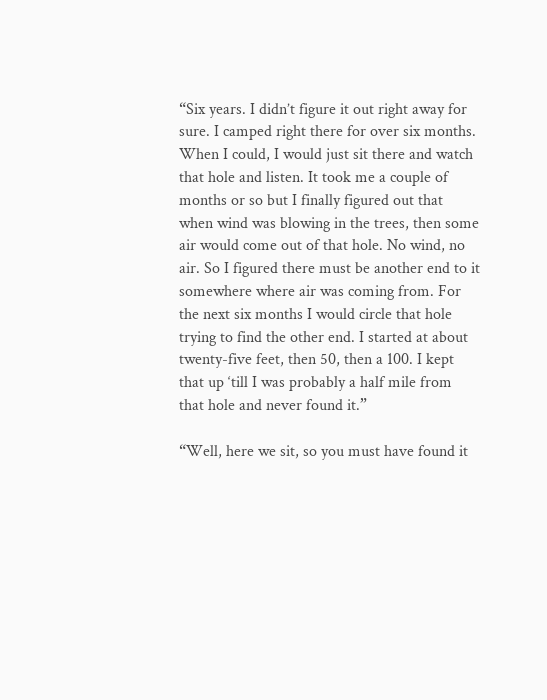“Six years. I didn’t figure it out right away for sure. I camped right there for over six months. When I could, I would just sit there and watch that hole and listen. It took me a couple of months or so but I finally figured out that when wind was blowing in the trees, then some air would come out of that hole. No wind, no air. So I figured there must be another end to it somewhere where air was coming from. For the next six months I would circle that hole trying to find the other end. I started at about twenty-five feet, then 50, then a 100. I kept that up ‘till I was probably a half mile from that hole and never found it.”

“Well, here we sit, so you must have found it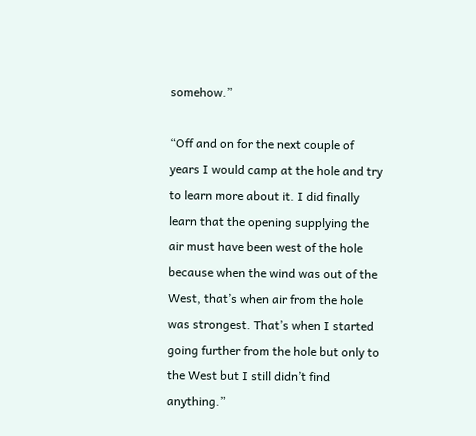somehow.”

“Off and on for the next couple of years I would camp at the hole and try to learn more about it. I did finally learn that the opening supplying the air must have been west of the hole because when the wind was out of the West, that’s when air from the hole was strongest. That’s when I started going further from the hole but only to the West but I still didn’t find anything.”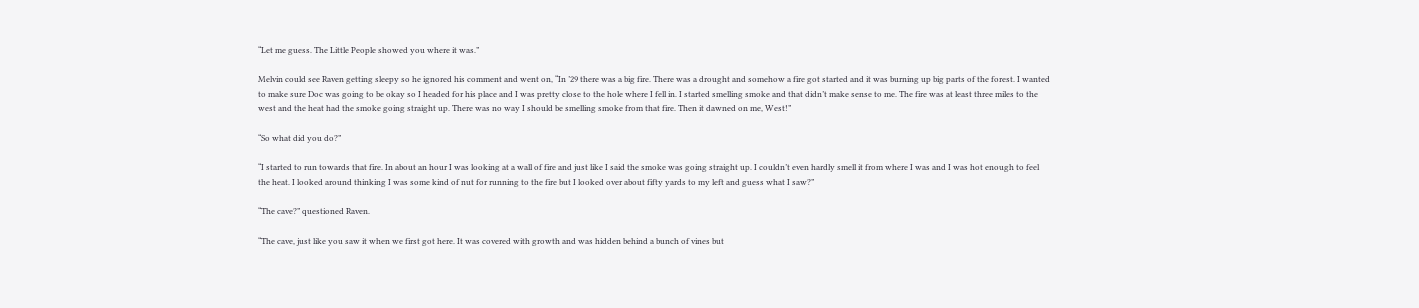“Let me guess. The Little People showed you where it was.”

Melvin could see Raven getting sleepy so he ignored his comment and went on, “In ’29 there was a big fire. There was a drought and somehow a fire got started and it was burning up big parts of the forest. I wanted to make sure Doc was going to be okay so I headed for his place and I was pretty close to the hole where I fell in. I started smelling smoke and that didn’t make sense to me. The fire was at least three miles to the west and the heat had the smoke going straight up. There was no way I should be smelling smoke from that fire. Then it dawned on me, West!”

“So what did you do?”

“I started to run towards that fire. In about an hour I was looking at a wall of fire and just like I said the smoke was going straight up. I couldn’t even hardly smell it from where I was and I was hot enough to feel the heat. I looked around thinking I was some kind of nut for running to the fire but I looked over about fifty yards to my left and guess what I saw?”

“The cave?” questioned Raven.

“The cave, just like you saw it when we first got here. It was covered with growth and was hidden behind a bunch of vines but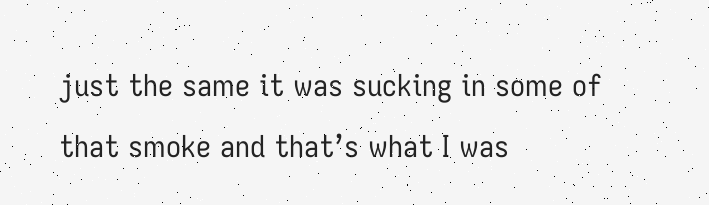just the same it was sucking in some of that smoke and that’s what I was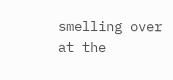smelling over at the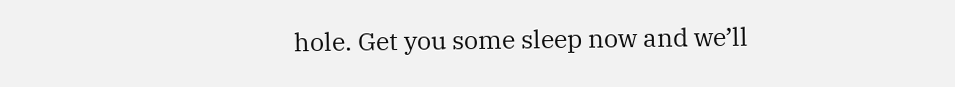hole. Get you some sleep now and we’ll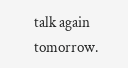talk again tomorrow.